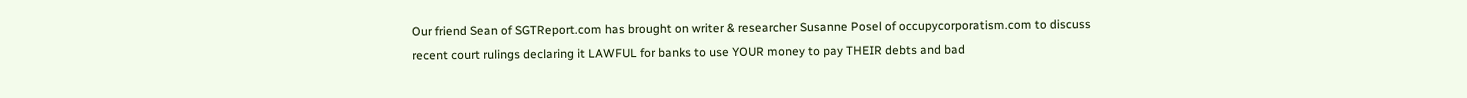Our friend Sean of SGTReport.com has brought on writer & researcher Susanne Posel of occupycorporatism.com to discuss recent court rulings declaring it LAWFUL for banks to use YOUR money to pay THEIR debts and bad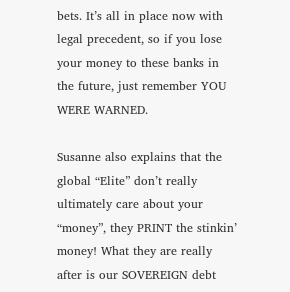bets. It’s all in place now with legal precedent, so if you lose your money to these banks in the future, just remember YOU WERE WARNED.

Susanne also explains that the global “Elite” don’t really ultimately care about your “money”, they PRINT the stinkin’ money! What they are really after is our SOVEREIGN debt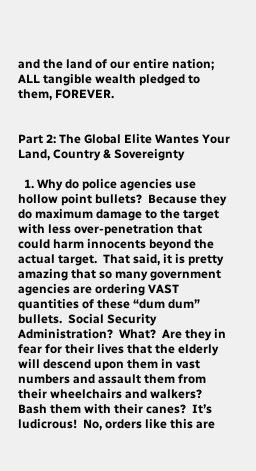and the land of our entire nation; ALL tangible wealth pledged to them, FOREVER.


Part 2: The Global Elite Wantes Your Land, Country & Sovereignty

  1. Why do police agencies use hollow point bullets?  Because they do maximum damage to the target with less over-penetration that could harm innocents beyond the actual target.  That said, it is pretty amazing that so many government agencies are ordering VAST quantities of these “dum dum” bullets.  Social Security Administration?  What?  Are they in fear for their lives that the elderly will descend upon them in vast numbers and assault them from their wheelchairs and walkers?  Bash them with their canes?  It’s ludicrous!  No, orders like this are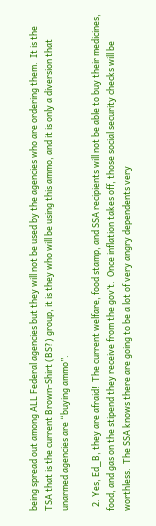being spread out among ALL Federal agencies but they will not be used by the agencies who are ordering them.  It is the TSA that is the current Brown-Shirt (BS?) group, it is they who will be using this ammo, and it is only a diversion that unarmed agencies are “buying ammo”.

  2. Yes, Ed_B, they are afraid!  The current welfare, food stamp, and SSA recipients will not be able to buy their medicines, food, and gas on the stipend they receive from the gov’t.  Once inflation takes off, those social security checks will be worthless.  The SSA knows there are going to be a lot of very angry dependents very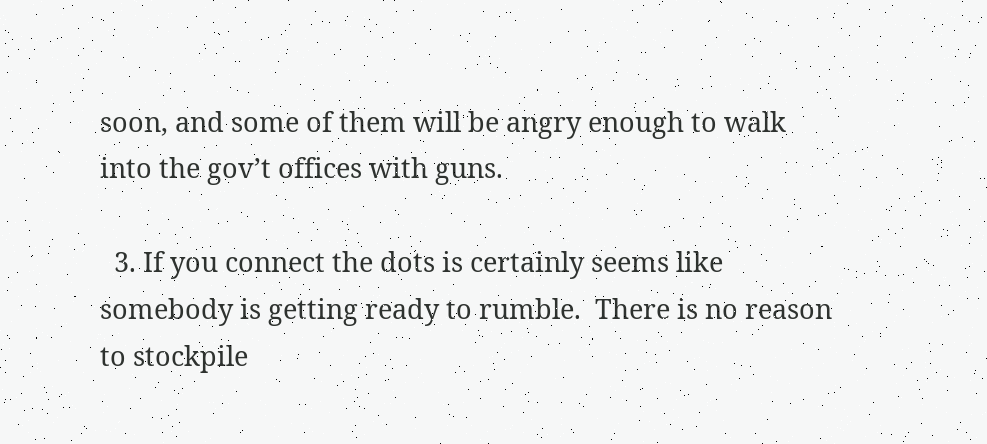soon, and some of them will be angry enough to walk into the gov’t offices with guns.

  3. If you connect the dots is certainly seems like somebody is getting ready to rumble.  There is no reason to stockpile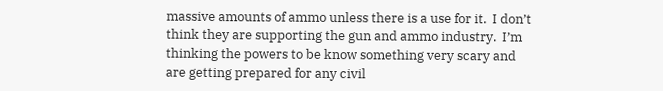massive amounts of ammo unless there is a use for it.  I don’t think they are supporting the gun and ammo industry.  I’m thinking the powers to be know something very scary and are getting prepared for any civil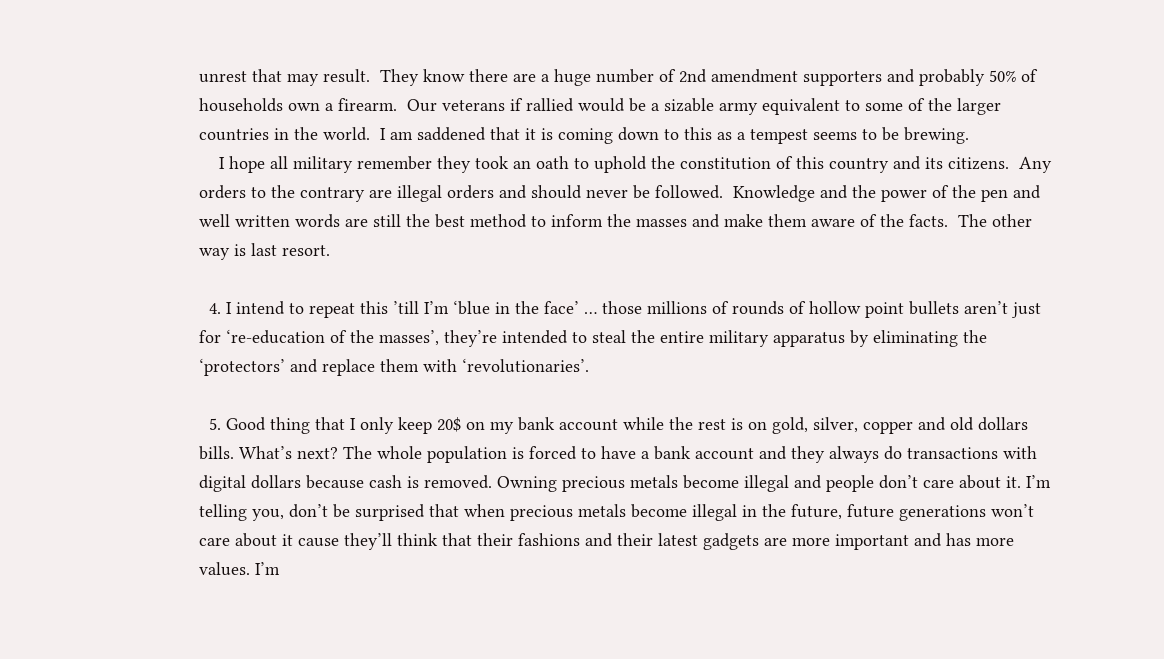unrest that may result.  They know there are a huge number of 2nd amendment supporters and probably 50% of households own a firearm.  Our veterans if rallied would be a sizable army equivalent to some of the larger countries in the world.  I am saddened that it is coming down to this as a tempest seems to be brewing.
    I hope all military remember they took an oath to uphold the constitution of this country and its citizens.  Any orders to the contrary are illegal orders and should never be followed.  Knowledge and the power of the pen and well written words are still the best method to inform the masses and make them aware of the facts.  The other way is last resort.

  4. I intend to repeat this ’till I’m ‘blue in the face’ … those millions of rounds of hollow point bullets aren’t just for ‘re-education of the masses’, they’re intended to steal the entire military apparatus by eliminating the ‘protectors’ and replace them with ‘revolutionaries’.

  5. Good thing that I only keep 20$ on my bank account while the rest is on gold, silver, copper and old dollars bills. What’s next? The whole population is forced to have a bank account and they always do transactions with digital dollars because cash is removed. Owning precious metals become illegal and people don’t care about it. I’m telling you, don’t be surprised that when precious metals become illegal in the future, future generations won’t care about it cause they’ll think that their fashions and their latest gadgets are more important and has more values. I’m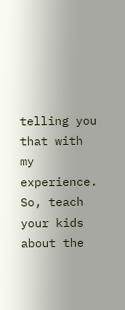telling you that with my experience. So, teach your kids about the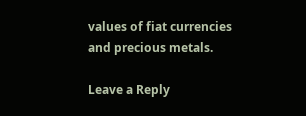values of fiat currencies and precious metals.

Leave a Reply